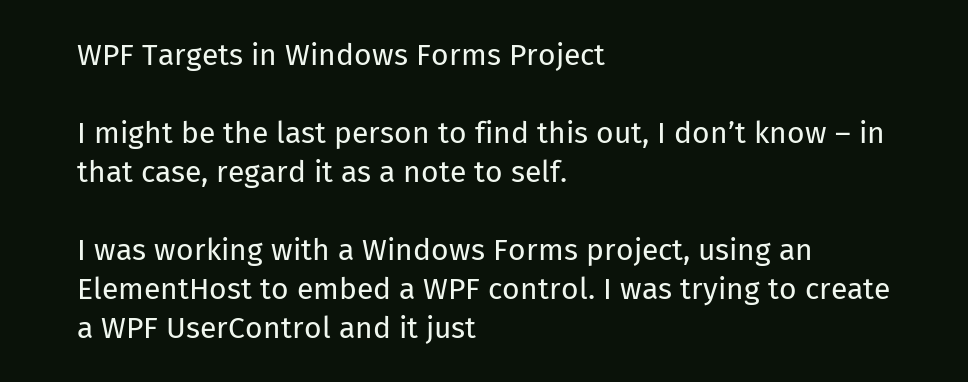WPF Targets in Windows Forms Project

I might be the last person to find this out, I don’t know – in that case, regard it as a note to self.

I was working with a Windows Forms project, using an ElementHost to embed a WPF control. I was trying to create a WPF UserControl and it just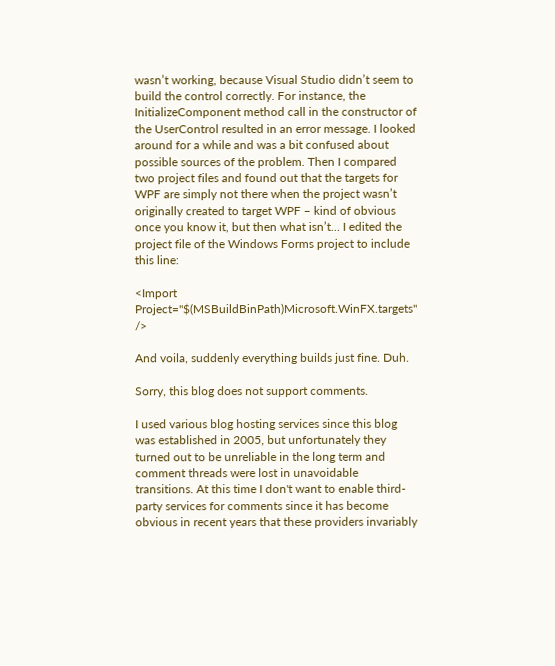wasn’t working, because Visual Studio didn’t seem to build the control correctly. For instance, the InitializeComponent method call in the constructor of the UserControl resulted in an error message. I looked around for a while and was a bit confused about possible sources of the problem. Then I compared two project files and found out that the targets for WPF are simply not there when the project wasn’t originally created to target WPF – kind of obvious once you know it, but then what isn’t… I edited the project file of the Windows Forms project to include this line:

<Import Project="$(MSBuildBinPath)Microsoft.WinFX.targets" />

And voila, suddenly everything builds just fine. Duh.

Sorry, this blog does not support comments.

I used various blog hosting services since this blog was established in 2005, but unfortunately they turned out to be unreliable in the long term and comment threads were lost in unavoidable transitions. At this time I don't want to enable third-party services for comments since it has become obvious in recent years that these providers invariably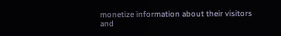monetize information about their visitors and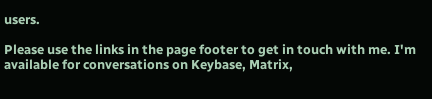users.

Please use the links in the page footer to get in touch with me. I'm available for conversations on Keybase, Matrix,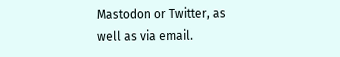Mastodon or Twitter, as well as via email.